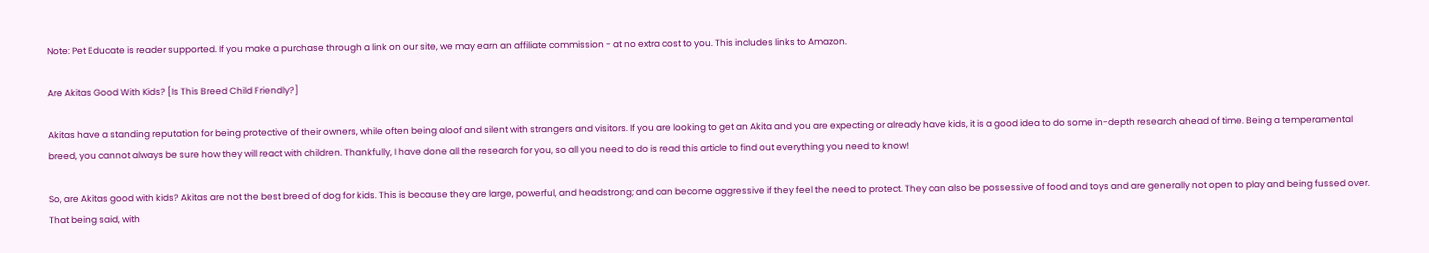Note: Pet Educate is reader supported. If you make a purchase through a link on our site, we may earn an affiliate commission - at no extra cost to you. This includes links to Amazon.

Are Akitas Good With Kids? [Is This Breed Child Friendly?]

Akitas have a standing reputation for being protective of their owners, while often being aloof and silent with strangers and visitors. If you are looking to get an Akita and you are expecting or already have kids, it is a good idea to do some in-depth research ahead of time. Being a temperamental breed, you cannot always be sure how they will react with children. Thankfully, I have done all the research for you, so all you need to do is read this article to find out everything you need to know!

So, are Akitas good with kids? Akitas are not the best breed of dog for kids. This is because they are large, powerful, and headstrong; and can become aggressive if they feel the need to protect. They can also be possessive of food and toys and are generally not open to play and being fussed over. That being said, with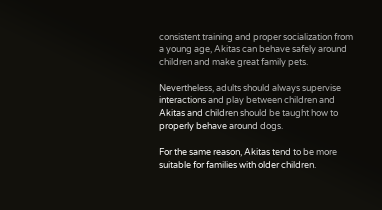consistent training and proper socialization from a young age, Akitas can behave safely around children and make great family pets.

Nevertheless, adults should always supervise interactions and play between children and Akitas and children should be taught how to properly behave around dogs.

For the same reason, Akitas tend to be more suitable for families with older children.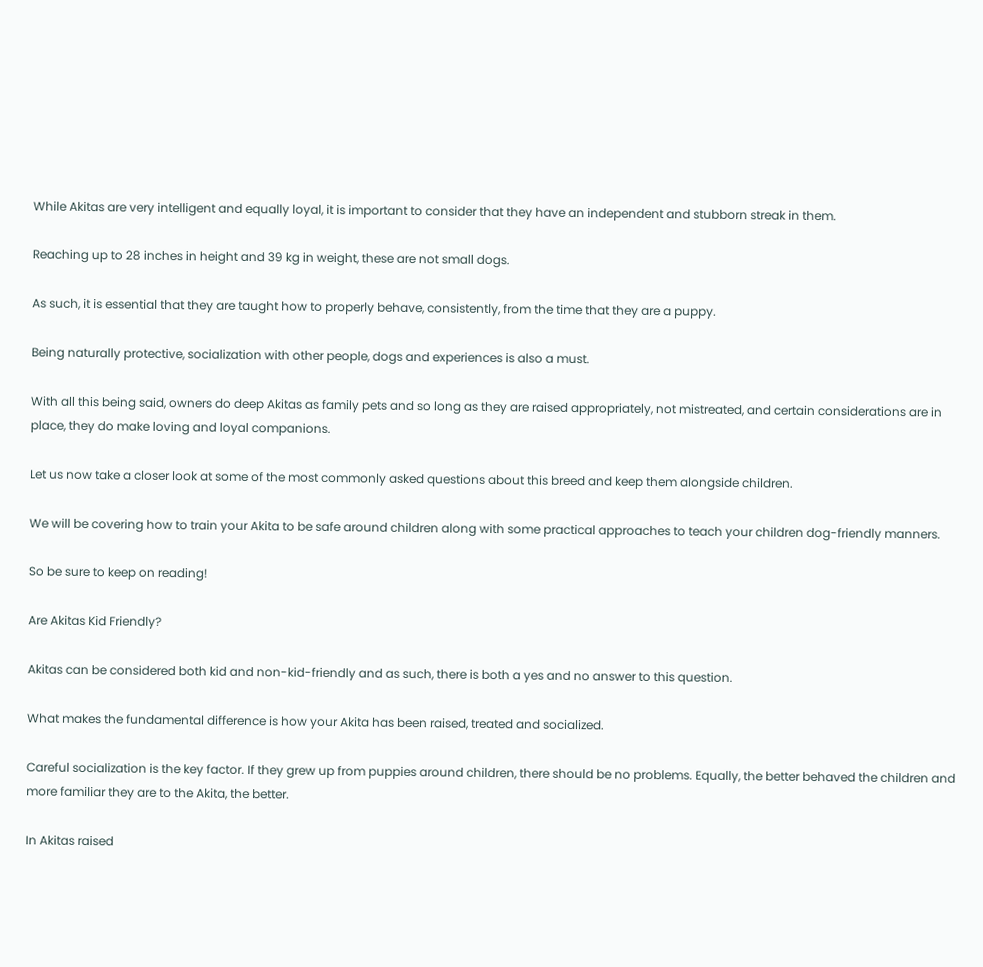While Akitas are very intelligent and equally loyal, it is important to consider that they have an independent and stubborn streak in them.

Reaching up to 28 inches in height and 39 kg in weight, these are not small dogs.

As such, it is essential that they are taught how to properly behave, consistently, from the time that they are a puppy.

Being naturally protective, socialization with other people, dogs and experiences is also a must.

With all this being said, owners do deep Akitas as family pets and so long as they are raised appropriately, not mistreated, and certain considerations are in place, they do make loving and loyal companions.

Let us now take a closer look at some of the most commonly asked questions about this breed and keep them alongside children.

We will be covering how to train your Akita to be safe around children along with some practical approaches to teach your children dog-friendly manners.

So be sure to keep on reading!

Are Akitas Kid Friendly?

Akitas can be considered both kid and non-kid-friendly and as such, there is both a yes and no answer to this question.

What makes the fundamental difference is how your Akita has been raised, treated and socialized.

Careful socialization is the key factor. If they grew up from puppies around children, there should be no problems. Equally, the better behaved the children and more familiar they are to the Akita, the better.

In Akitas raised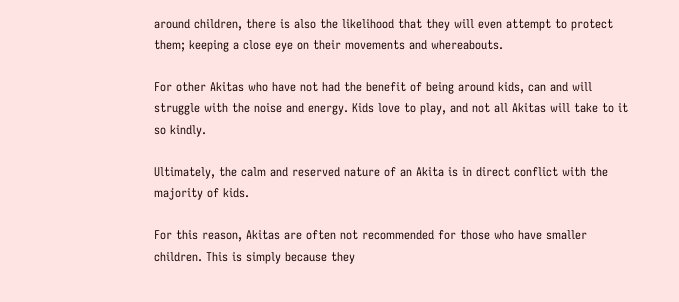around children, there is also the likelihood that they will even attempt to protect them; keeping a close eye on their movements and whereabouts.

For other Akitas who have not had the benefit of being around kids, can and will struggle with the noise and energy. Kids love to play, and not all Akitas will take to it so kindly.

Ultimately, the calm and reserved nature of an Akita is in direct conflict with the majority of kids.

For this reason, Akitas are often not recommended for those who have smaller children. This is simply because they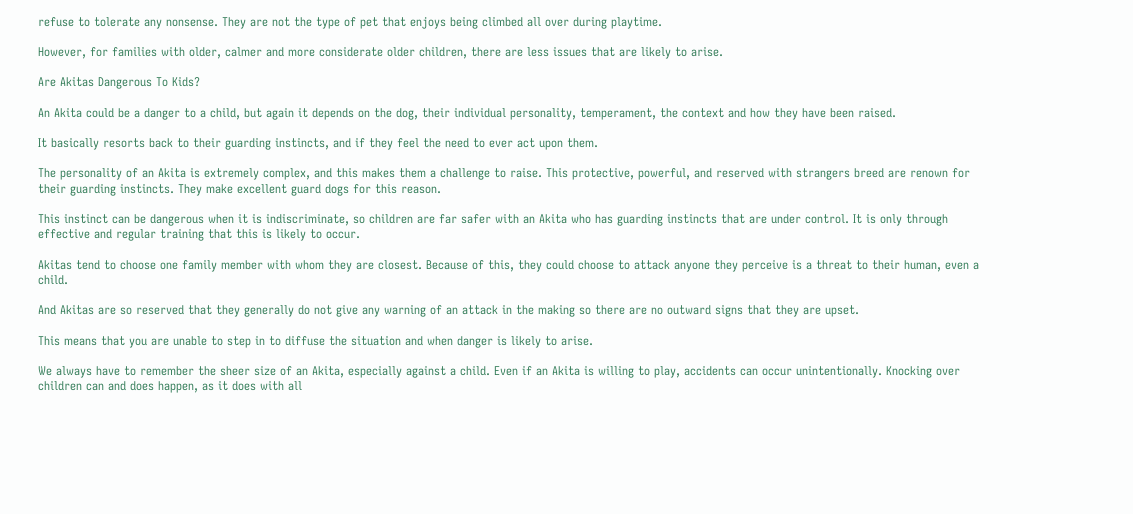refuse to tolerate any nonsense. They are not the type of pet that enjoys being climbed all over during playtime.

However, for families with older, calmer and more considerate older children, there are less issues that are likely to arise.

Are Akitas Dangerous To Kids?

An Akita could be a danger to a child, but again it depends on the dog, their individual personality, temperament, the context and how they have been raised.

It basically resorts back to their guarding instincts, and if they feel the need to ever act upon them.

The personality of an Akita is extremely complex, and this makes them a challenge to raise. This protective, powerful, and reserved with strangers breed are renown for their guarding instincts. They make excellent guard dogs for this reason.

This instinct can be dangerous when it is indiscriminate, so children are far safer with an Akita who has guarding instincts that are under control. It is only through effective and regular training that this is likely to occur.

Akitas tend to choose one family member with whom they are closest. Because of this, they could choose to attack anyone they perceive is a threat to their human, even a child.

And Akitas are so reserved that they generally do not give any warning of an attack in the making so there are no outward signs that they are upset.

This means that you are unable to step in to diffuse the situation and when danger is likely to arise.

We always have to remember the sheer size of an Akita, especially against a child. Even if an Akita is willing to play, accidents can occur unintentionally. Knocking over children can and does happen, as it does with all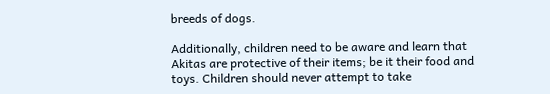breeds of dogs.

Additionally, children need to be aware and learn that Akitas are protective of their items; be it their food and toys. Children should never attempt to take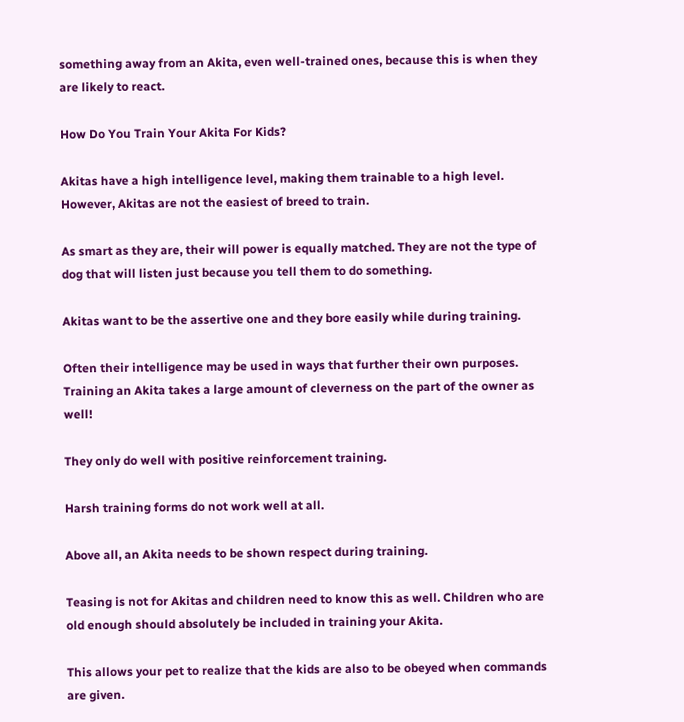something away from an Akita, even well-trained ones, because this is when they are likely to react.

How Do You Train Your Akita For Kids?

Akitas have a high intelligence level, making them trainable to a high level. However, Akitas are not the easiest of breed to train.

As smart as they are, their will power is equally matched. They are not the type of dog that will listen just because you tell them to do something.

Akitas want to be the assertive one and they bore easily while during training.

Often their intelligence may be used in ways that further their own purposes. Training an Akita takes a large amount of cleverness on the part of the owner as well!

They only do well with positive reinforcement training.

Harsh training forms do not work well at all.

Above all, an Akita needs to be shown respect during training.

Teasing is not for Akitas and children need to know this as well. Children who are old enough should absolutely be included in training your Akita.

This allows your pet to realize that the kids are also to be obeyed when commands are given.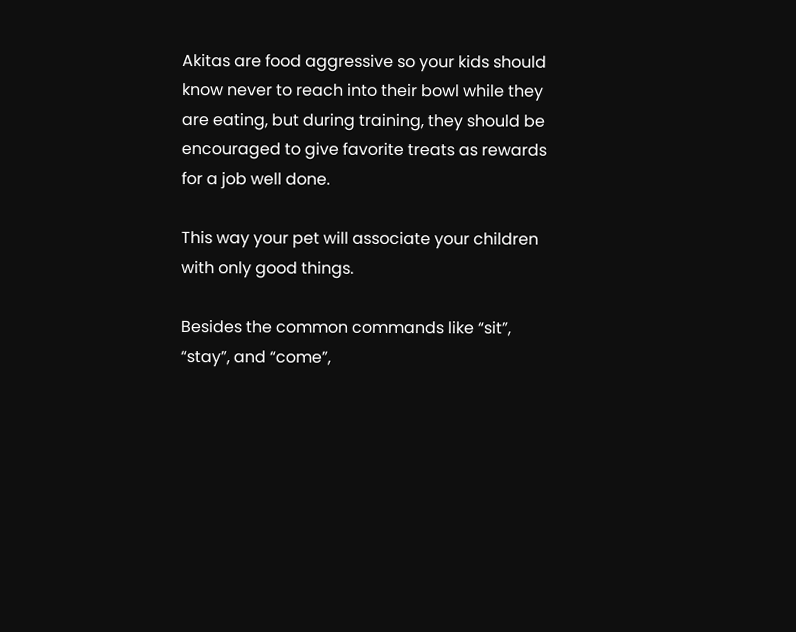Akitas are food aggressive so your kids should know never to reach into their bowl while they are eating, but during training, they should be encouraged to give favorite treats as rewards for a job well done.

This way your pet will associate your children with only good things.

Besides the common commands like “sit”, “stay”, and “come”,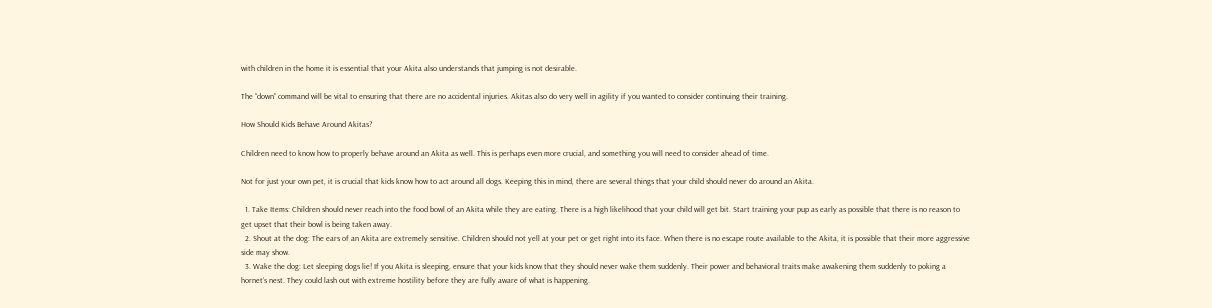with children in the home it is essential that your Akita also understands that jumping is not desirable.

The “down” command will be vital to ensuring that there are no accidental injuries. Akitas also do very well in agility if you wanted to consider continuing their training.

How Should Kids Behave Around Akitas?

Children need to know how to properly behave around an Akita as well. This is perhaps even more crucial, and something you will need to consider ahead of time.

Not for just your own pet, it is crucial that kids know how to act around all dogs. Keeping this in mind, there are several things that your child should never do around an Akita.

  1. Take Items: Children should never reach into the food bowl of an Akita while they are eating. There is a high likelihood that your child will get bit. Start training your pup as early as possible that there is no reason to get upset that their bowl is being taken away.
  2. Shout at the dog: The ears of an Akita are extremely sensitive. Children should not yell at your pet or get right into its face. When there is no escape route available to the Akita, it is possible that their more aggressive side may show.
  3. Wake the dog: Let sleeping dogs lie! If you Akita is sleeping, ensure that your kids know that they should never wake them suddenly. Their power and behavioral traits make awakening them suddenly to poking a hornet’s nest. They could lash out with extreme hostility before they are fully aware of what is happening.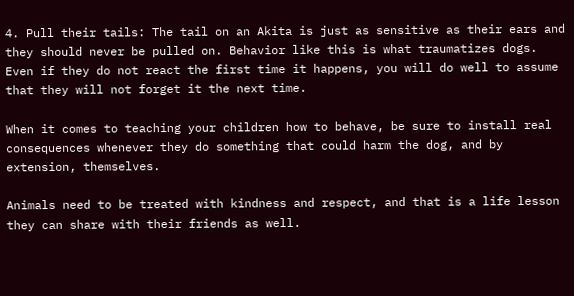4. Pull their tails: The tail on an Akita is just as sensitive as their ears and they should never be pulled on. Behavior like this is what traumatizes dogs. Even if they do not react the first time it happens, you will do well to assume that they will not forget it the next time.

When it comes to teaching your children how to behave, be sure to install real consequences whenever they do something that could harm the dog, and by extension, themselves.

Animals need to be treated with kindness and respect, and that is a life lesson they can share with their friends as well.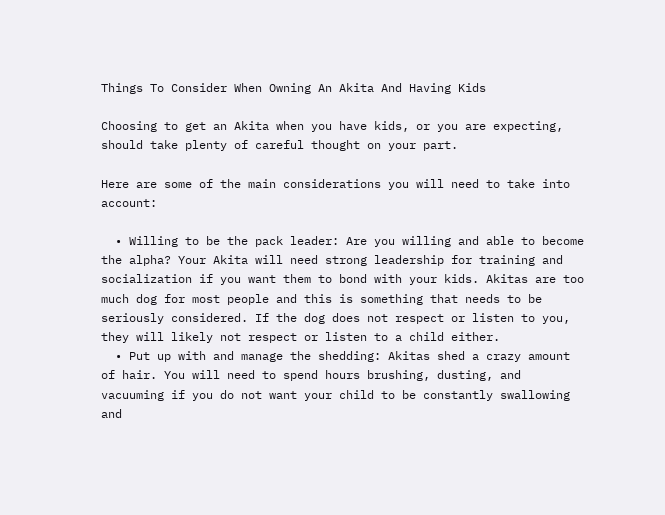Things To Consider When Owning An Akita And Having Kids

Choosing to get an Akita when you have kids, or you are expecting, should take plenty of careful thought on your part.

Here are some of the main considerations you will need to take into account:

  • Willing to be the pack leader: Are you willing and able to become the alpha? Your Akita will need strong leadership for training and socialization if you want them to bond with your kids. Akitas are too much dog for most people and this is something that needs to be seriously considered. If the dog does not respect or listen to you, they will likely not respect or listen to a child either.
  • Put up with and manage the shedding: Akitas shed a crazy amount of hair. You will need to spend hours brushing, dusting, and vacuuming if you do not want your child to be constantly swallowing and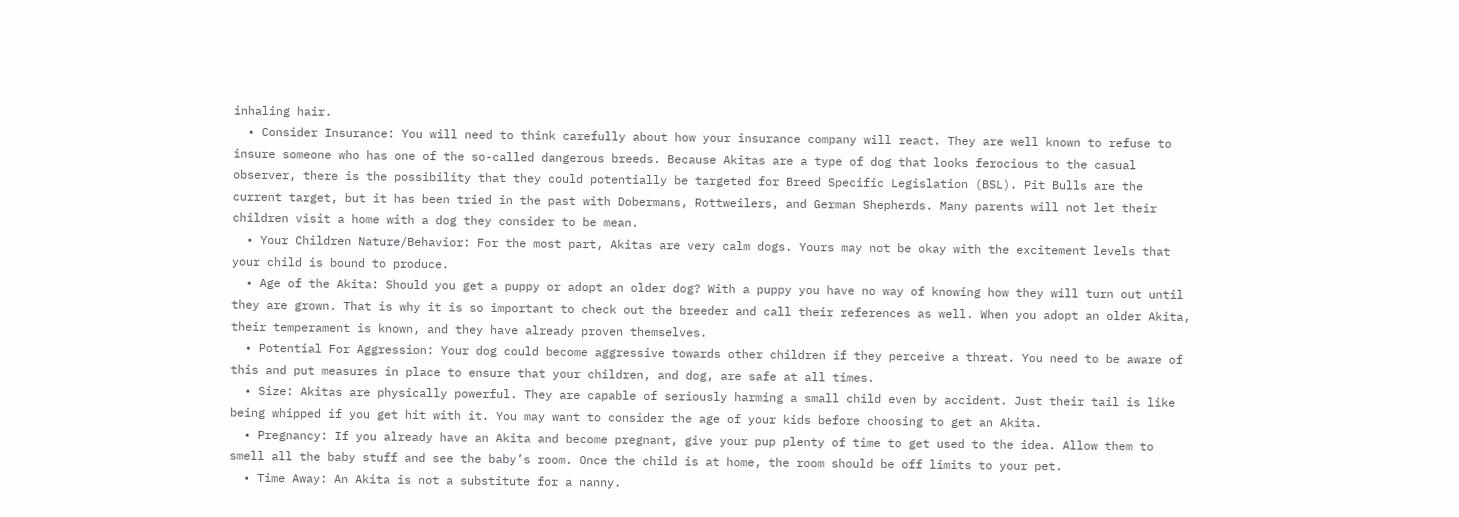inhaling hair.
  • Consider Insurance: You will need to think carefully about how your insurance company will react. They are well known to refuse to insure someone who has one of the so-called dangerous breeds. Because Akitas are a type of dog that looks ferocious to the casual observer, there is the possibility that they could potentially be targeted for Breed Specific Legislation (BSL). Pit Bulls are the current target, but it has been tried in the past with Dobermans, Rottweilers, and German Shepherds. Many parents will not let their children visit a home with a dog they consider to be mean.
  • Your Children Nature/Behavior: For the most part, Akitas are very calm dogs. Yours may not be okay with the excitement levels that your child is bound to produce.
  • Age of the Akita: Should you get a puppy or adopt an older dog? With a puppy you have no way of knowing how they will turn out until they are grown. That is why it is so important to check out the breeder and call their references as well. When you adopt an older Akita, their temperament is known, and they have already proven themselves.
  • Potential For Aggression: Your dog could become aggressive towards other children if they perceive a threat. You need to be aware of this and put measures in place to ensure that your children, and dog, are safe at all times.
  • Size: Akitas are physically powerful. They are capable of seriously harming a small child even by accident. Just their tail is like being whipped if you get hit with it. You may want to consider the age of your kids before choosing to get an Akita.
  • Pregnancy: If you already have an Akita and become pregnant, give your pup plenty of time to get used to the idea. Allow them to smell all the baby stuff and see the baby’s room. Once the child is at home, the room should be off limits to your pet.
  • Time Away: An Akita is not a substitute for a nanny.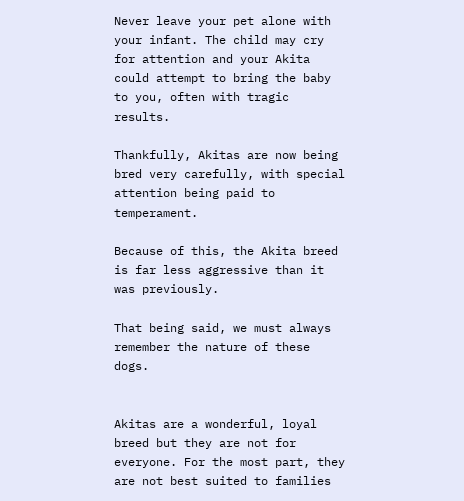Never leave your pet alone with your infant. The child may cry for attention and your Akita could attempt to bring the baby to you, often with tragic results.

Thankfully, Akitas are now being bred very carefully, with special attention being paid to temperament.

Because of this, the Akita breed is far less aggressive than it was previously.

That being said, we must always remember the nature of these dogs.


Akitas are a wonderful, loyal breed but they are not for everyone. For the most part, they are not best suited to families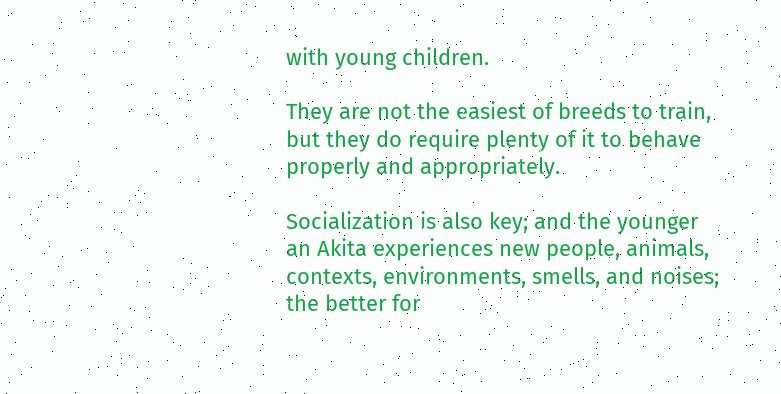with young children.

They are not the easiest of breeds to train, but they do require plenty of it to behave properly and appropriately.

Socialization is also key; and the younger an Akita experiences new people, animals, contexts, environments, smells, and noises; the better for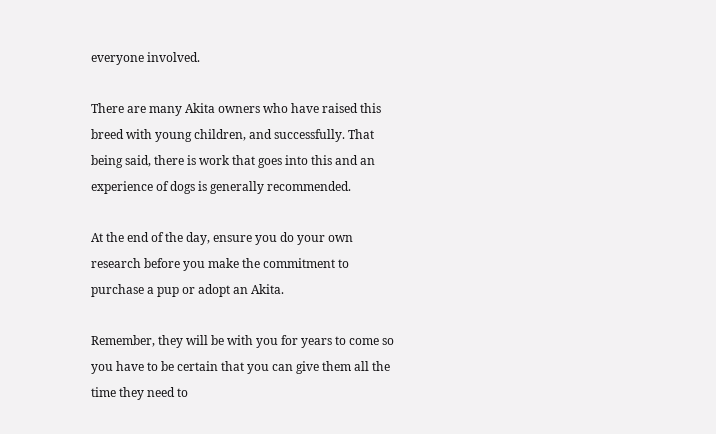everyone involved.

There are many Akita owners who have raised this breed with young children, and successfully. That being said, there is work that goes into this and an experience of dogs is generally recommended.

At the end of the day, ensure you do your own research before you make the commitment to purchase a pup or adopt an Akita.

Remember, they will be with you for years to come so you have to be certain that you can give them all the time they need to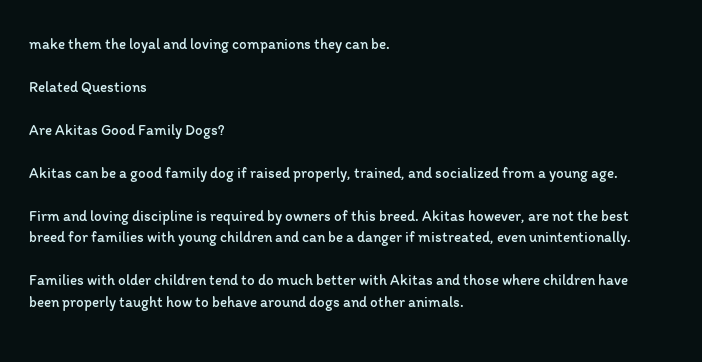make them the loyal and loving companions they can be.

Related Questions

Are Akitas Good Family Dogs?

Akitas can be a good family dog if raised properly, trained, and socialized from a young age.

Firm and loving discipline is required by owners of this breed. Akitas however, are not the best breed for families with young children and can be a danger if mistreated, even unintentionally.

Families with older children tend to do much better with Akitas and those where children have been properly taught how to behave around dogs and other animals.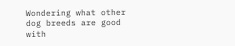Wondering what other dog breeds are good with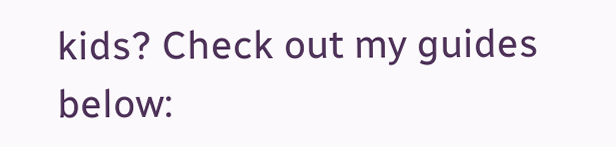kids? Check out my guides below: